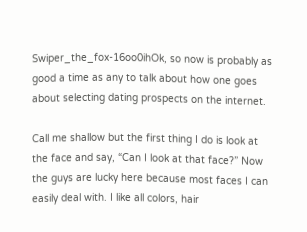Swiper_the_fox-16oo0ihOk, so now is probably as good a time as any to talk about how one goes about selecting dating prospects on the internet.

Call me shallow but the first thing I do is look at the face and say, “Can I look at that face?” Now the guys are lucky here because most faces I can easily deal with. I like all colors, hair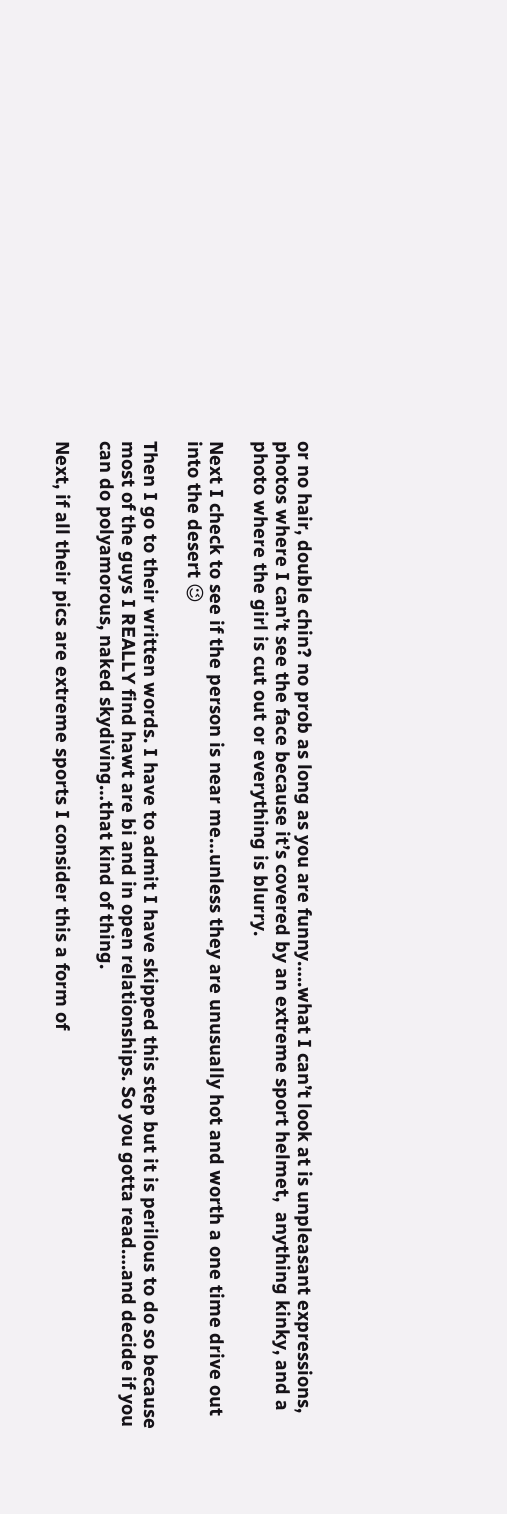or no hair, double chin? no prob as long as you are funny…..what I can’t look at is unpleasant expressions, photos where I can’t see the face because it’s covered by an extreme sport helmet,  anything kinky, and a photo where the girl is cut out or everything is blurry.

Next I check to see if the person is near me…unless they are unusually hot and worth a one time drive out into the desert 😉

Then I go to their written words. I have to admit I have skipped this step but it is perilous to do so because most of the guys I REALLY find hawt are bi and in open relationships. So you gotta read….and decide if you can do polyamorous, naked skydiving…that kind of thing.

Next, if all their pics are extreme sports I consider this a form of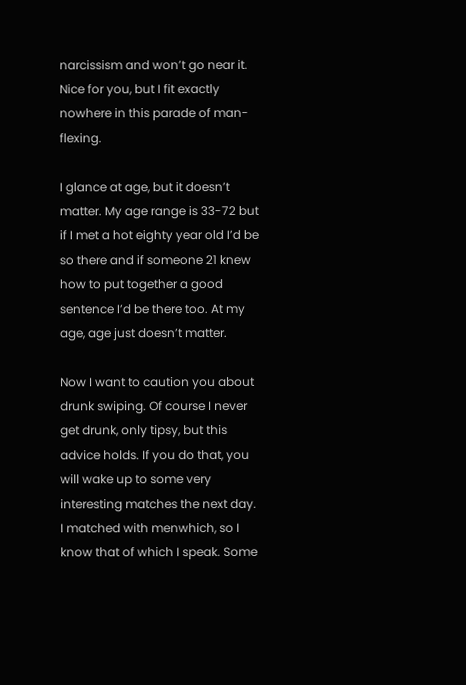narcissism and won’t go near it. Nice for you, but I fit exactly nowhere in this parade of man-flexing.

I glance at age, but it doesn’t matter. My age range is 33-72 but if I met a hot eighty year old I’d be so there and if someone 21 knew how to put together a good sentence I’d be there too. At my age, age just doesn’t matter.

Now I want to caution you about drunk swiping. Of course I never get drunk, only tipsy, but this advice holds. If you do that, you will wake up to some very interesting matches the next day. I matched with menwhich, so I know that of which I speak. Some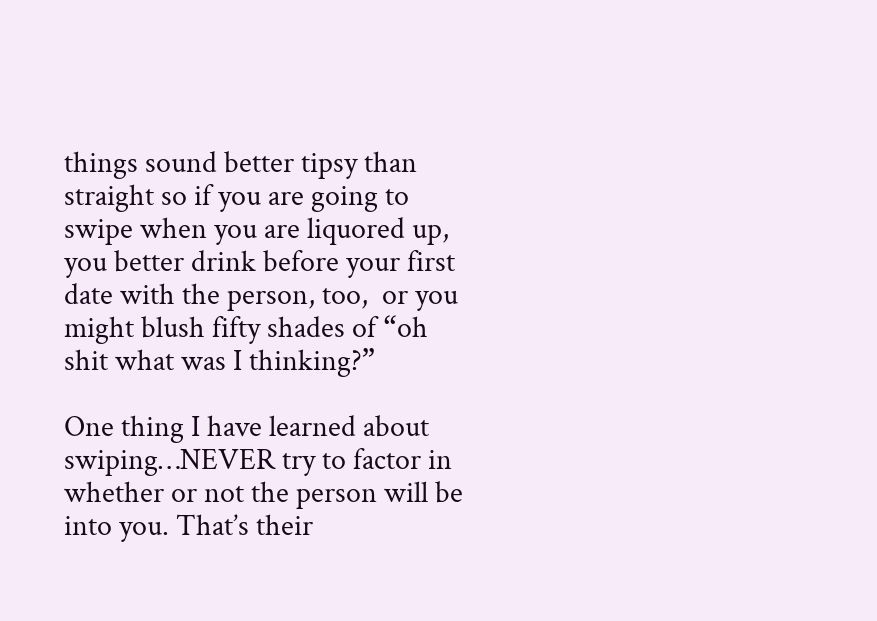things sound better tipsy than straight so if you are going to swipe when you are liquored up, you better drink before your first date with the person, too,  or you might blush fifty shades of “oh shit what was I thinking?”

One thing I have learned about swiping…NEVER try to factor in whether or not the person will be into you. That’s their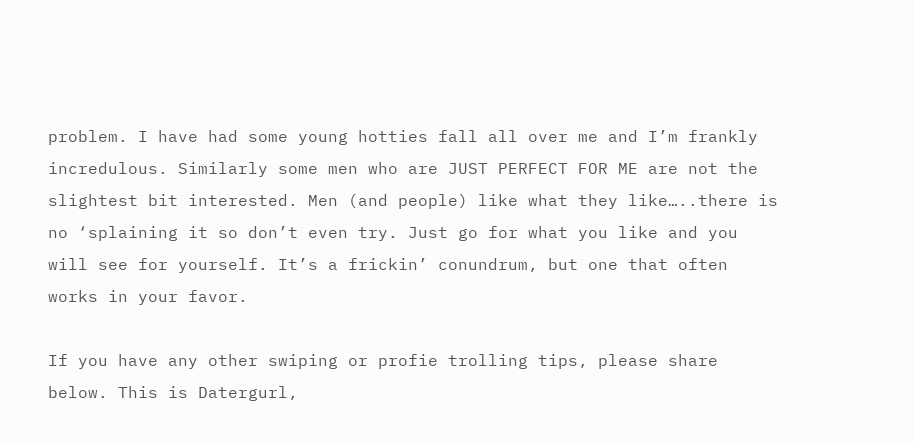problem. I have had some young hotties fall all over me and I’m frankly incredulous. Similarly some men who are JUST PERFECT FOR ME are not the slightest bit interested. Men (and people) like what they like…..there is no ‘splaining it so don’t even try. Just go for what you like and you will see for yourself. It’s a frickin’ conundrum, but one that often works in your favor.

If you have any other swiping or profie trolling tips, please share below. This is Datergurl,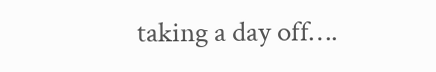taking a day off….